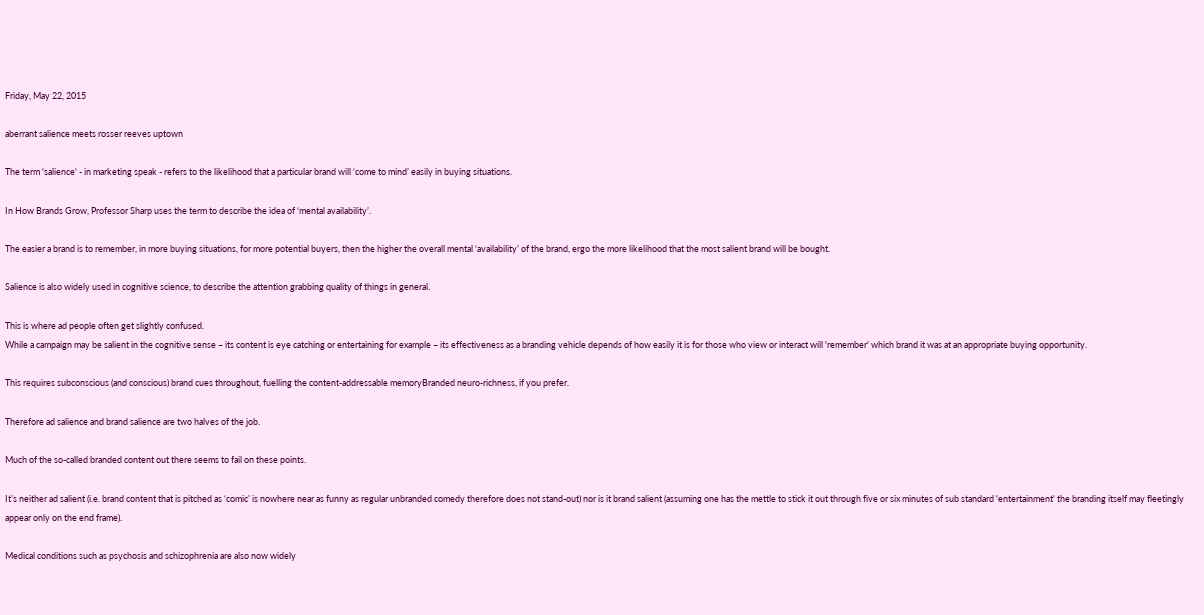Friday, May 22, 2015

aberrant salience meets rosser reeves uptown

The term 'salience' - in marketing speak - refers to the likelihood that a particular brand will ‘come to mind’ easily in buying situations.

In How Brands Grow, Professor Sharp uses the term to describe the idea of ‘mental availability’.

The easier a brand is to remember, in more buying situations, for more potential buyers, then the higher the overall mental ‘availability’ of the brand, ergo the more likelihood that the most salient brand will be bought.

Salience is also widely used in cognitive science, to describe the attention grabbing quality of things in general.

This is where ad people often get slightly confused.
While a campaign may be salient in the cognitive sense – its content is eye catching or entertaining for example – its effectiveness as a branding vehicle depends of how easily it is for those who view or interact will 'remember' which brand it was at an appropriate buying opportunity.

This requires subconscious (and conscious) brand cues throughout, fuelling the content-addressable memoryBranded neuro-richness, if you prefer.

Therefore ad salience and brand salience are two halves of the job.

Much of the so-called branded content out there seems to fail on these points.

It’s neither ad salient (i.e. brand content that is pitched as ‘comic’ is nowhere near as funny as regular unbranded comedy therefore does not stand-out) nor is it brand salient (assuming one has the mettle to stick it out through five or six minutes of sub standard 'entertainment' the branding itself may fleetingly appear only on the end frame).

Medical conditions such as psychosis and schizophrenia are also now widely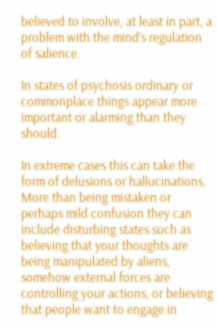believed to involve, at least in part, a problem with the mind’s regulation of salience.

In states of psychosis ordinary or commonplace things appear more important or alarming than they should.

In extreme cases this can take the form of delusions or hallucinations.
More than being mistaken or perhaps mild confusion they can include disturbing states such as believing that your thoughts are being manipulated by aliens, somehow external forces are controlling your actions, or believing that people want to engage in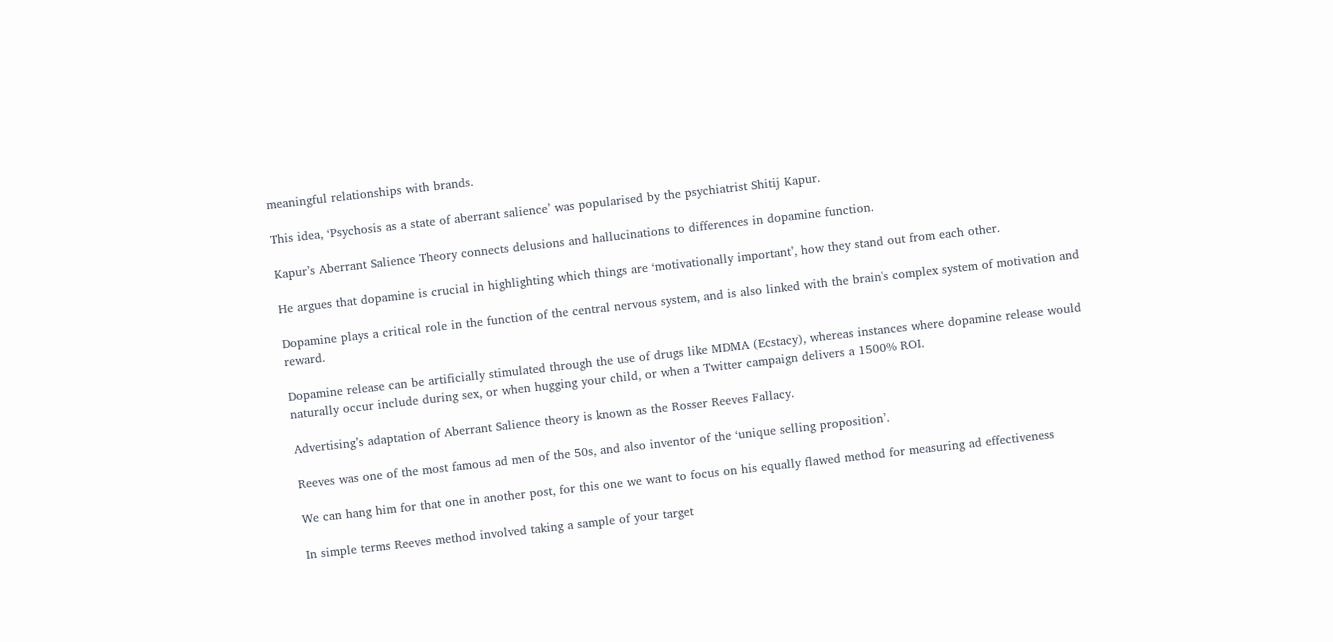meaningful relationships with brands.

This idea, ‘Psychosis as a state of aberrant salience’ was popularised by the psychiatrist Shitij Kapur.

Kapur’s Aberrant Salience Theory connects delusions and hallucinations to differences in dopamine function.

He argues that dopamine is crucial in highlighting which things are ‘motivationally important’, how they stand out from each other.

Dopamine plays a critical role in the function of the central nervous system, and is also linked with the brain's complex system of motivation and reward.

Dopamine release can be artificially stimulated through the use of drugs like MDMA (Ecstacy), whereas instances where dopamine release would naturally occur include during sex, or when hugging your child, or when a Twitter campaign delivers a 1500% ROI.

Advertising’s adaptation of Aberrant Salience theory is known as the Rosser Reeves Fallacy.

Reeves was one of the most famous ad men of the 50s, and also inventor of the ‘unique selling proposition’.

We can hang him for that one in another post, for this one we want to focus on his equally flawed method for measuring ad effectiveness

In simple terms Reeves method involved taking a sample of your target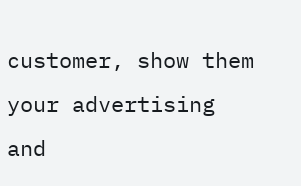customer, show them your advertising and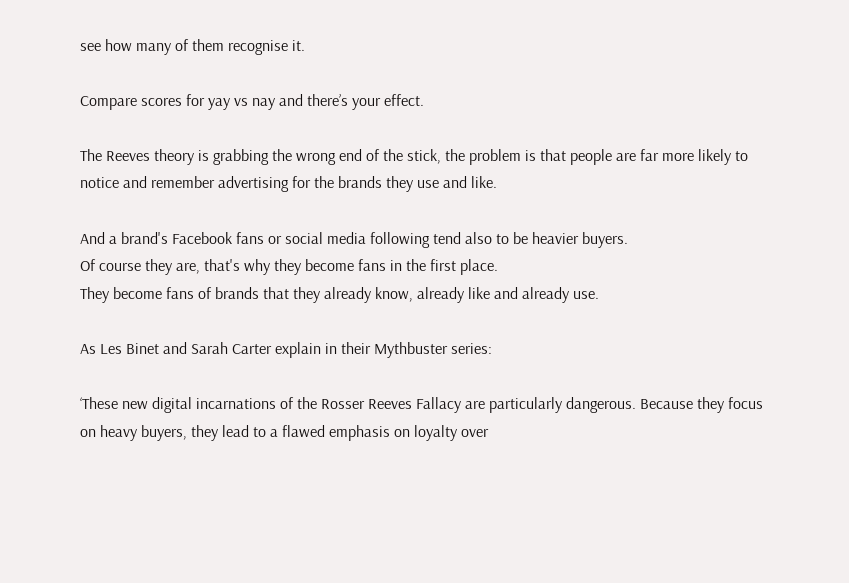see how many of them recognise it.

Compare scores for yay vs nay and there’s your effect.

The Reeves theory is grabbing the wrong end of the stick, the problem is that people are far more likely to notice and remember advertising for the brands they use and like.

And a brand's Facebook fans or social media following tend also to be heavier buyers.
Of course they are, that's why they become fans in the first place.
They become fans of brands that they already know, already like and already use.

As Les Binet and Sarah Carter explain in their Mythbuster series:

‘These new digital incarnations of the Rosser Reeves Fallacy are particularly dangerous. Because they focus on heavy buyers, they lead to a flawed emphasis on loyalty over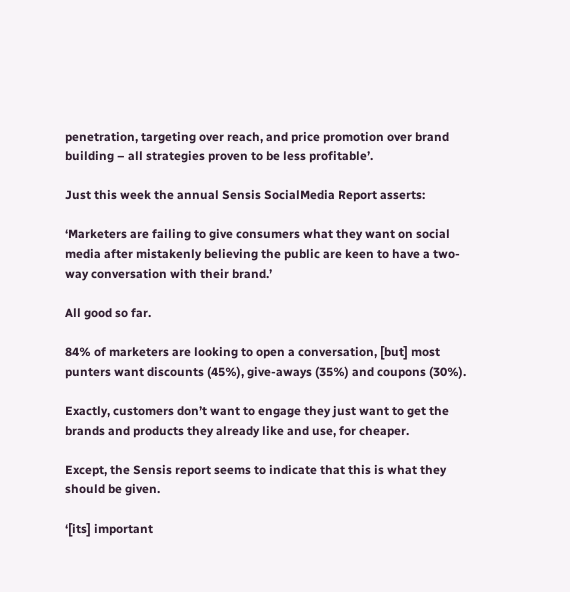penetration, targeting over reach, and price promotion over brand building – all strategies proven to be less profitable’.

Just this week the annual Sensis SocialMedia Report asserts:

‘Marketers are failing to give consumers what they want on social media after mistakenly believing the public are keen to have a two-way conversation with their brand.’

All good so far.

84% of marketers are looking to open a conversation, [but] most punters want discounts (45%), give-aways (35%) and coupons (30%).

Exactly, customers don’t want to engage they just want to get the brands and products they already like and use, for cheaper.

Except, the Sensis report seems to indicate that this is what they should be given.

‘[its] important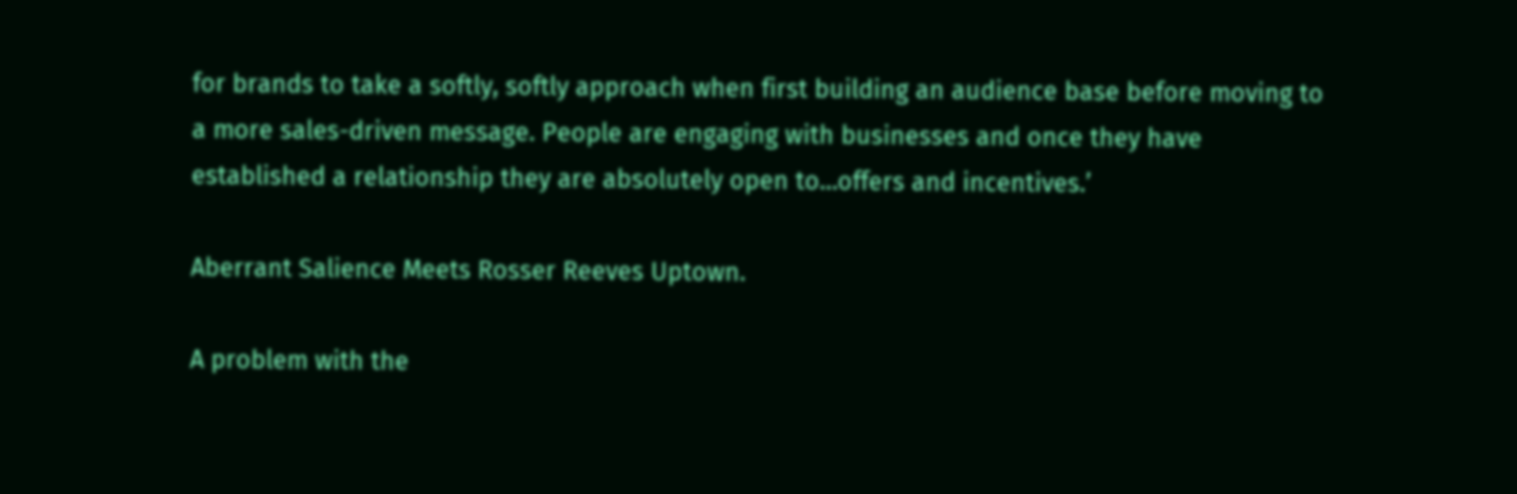for brands to take a softly, softly approach when first building an audience base before moving to a more sales-driven message. People are engaging with businesses and once they have established a relationship they are absolutely open to…offers and incentives.’

Aberrant Salience Meets Rosser Reeves Uptown.

A problem with the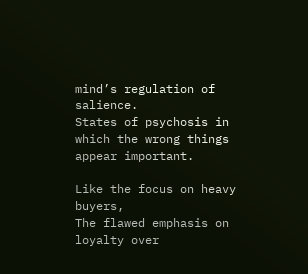mind’s regulation of salience.
States of psychosis in which the wrong things appear important.

Like the focus on heavy buyers,
The flawed emphasis on loyalty over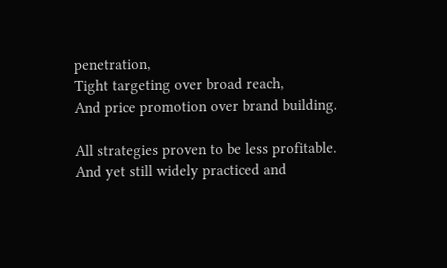penetration,
Tight targeting over broad reach,
And price promotion over brand building.

All strategies proven to be less profitable.
And yet still widely practiced and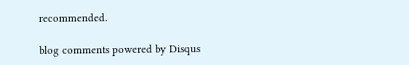recommended.

blog comments powered by Disqus